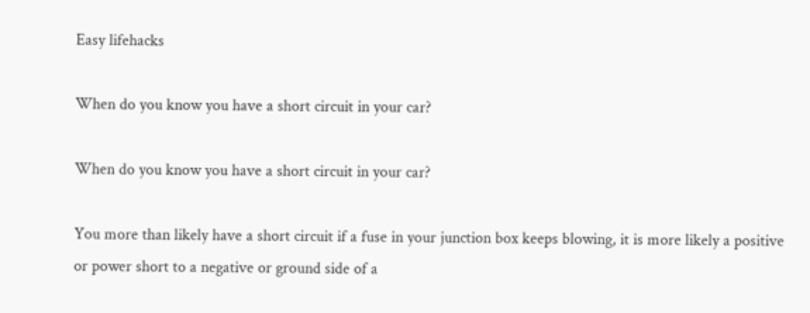Easy lifehacks

When do you know you have a short circuit in your car?

When do you know you have a short circuit in your car?

You more than likely have a short circuit if a fuse in your junction box keeps blowing, it is more likely a positive or power short to a negative or ground side of a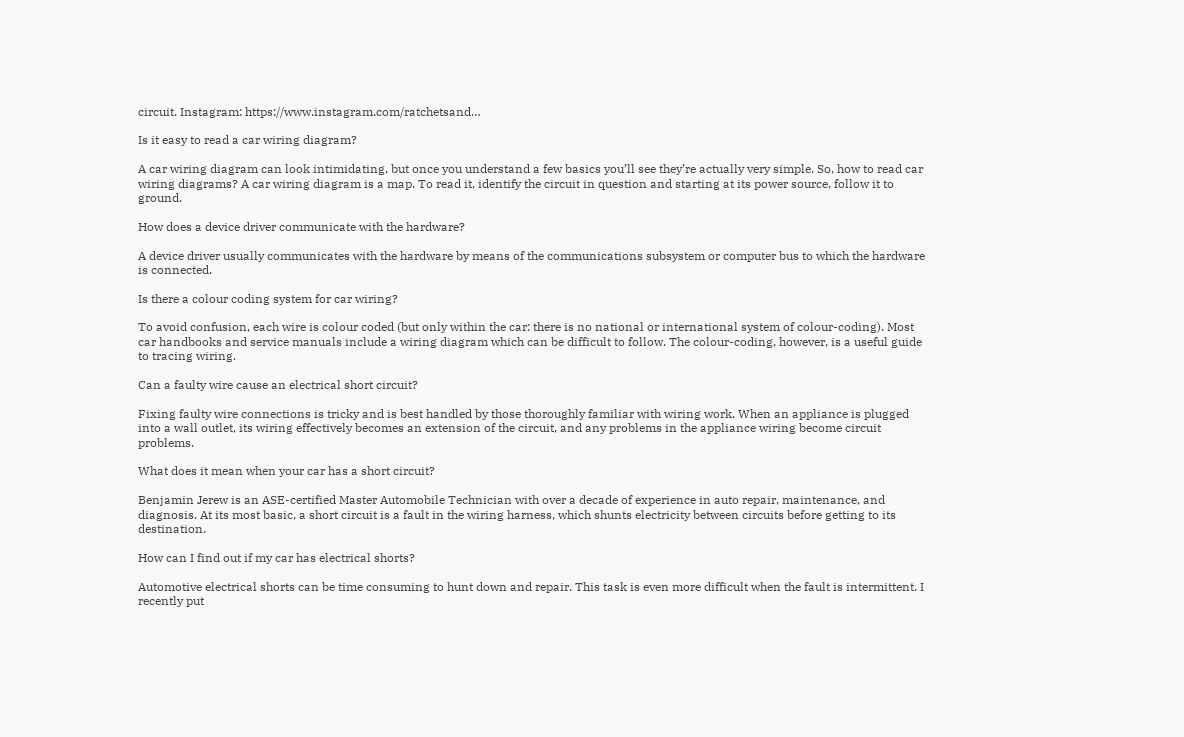circuit. Instagram: https://www.instagram.com/ratchetsand…

Is it easy to read a car wiring diagram?

A car wiring diagram can look intimidating, but once you understand a few basics you’ll see they’re actually very simple. So, how to read car wiring diagrams? A car wiring diagram is a map. To read it, identify the circuit in question and starting at its power source, follow it to ground.

How does a device driver communicate with the hardware?

A device driver usually communicates with the hardware by means of the communications subsystem or computer bus to which the hardware is connected.

Is there a colour coding system for car wiring?

To avoid confusion, each wire is colour coded (but only within the car: there is no national or international system of colour-coding). Most car handbooks and service manuals include a wiring diagram which can be difficult to follow. The colour-coding, however, is a useful guide to tracing wiring.

Can a faulty wire cause an electrical short circuit?

Fixing faulty wire connections is tricky and is best handled by those thoroughly familiar with wiring work. When an appliance is plugged into a wall outlet, its wiring effectively becomes an extension of the circuit, and any problems in the appliance wiring become circuit problems.

What does it mean when your car has a short circuit?

Benjamin Jerew is an ASE-certified Master Automobile Technician with over a decade of experience in auto repair, maintenance, and diagnosis. At its most basic, a short circuit is a fault in the wiring harness, which shunts electricity between circuits before getting to its destination.

How can I find out if my car has electrical shorts?

Automotive electrical shorts can be time consuming to hunt down and repair. This task is even more difficult when the fault is intermittent. I recently put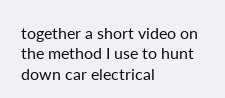together a short video on the method I use to hunt down car electrical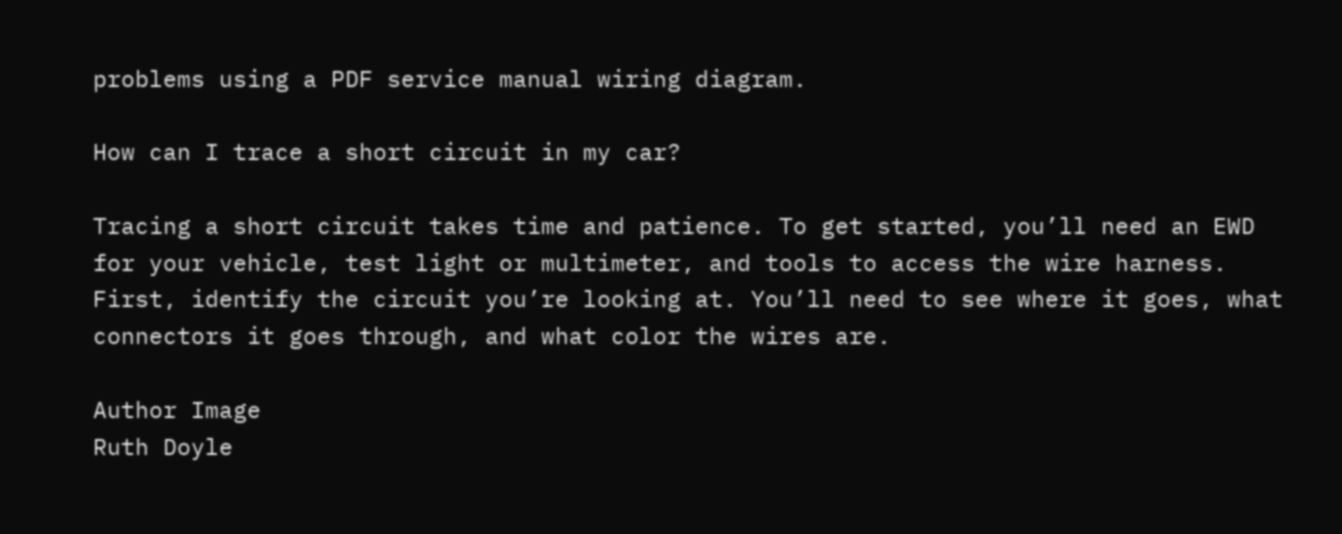problems using a PDF service manual wiring diagram.

How can I trace a short circuit in my car?

Tracing a short circuit takes time and patience. To get started, you’ll need an EWD for your vehicle, test light or multimeter, and tools to access the wire harness. First, identify the circuit you’re looking at. You’ll need to see where it goes, what connectors it goes through, and what color the wires are.

Author Image
Ruth Doyle